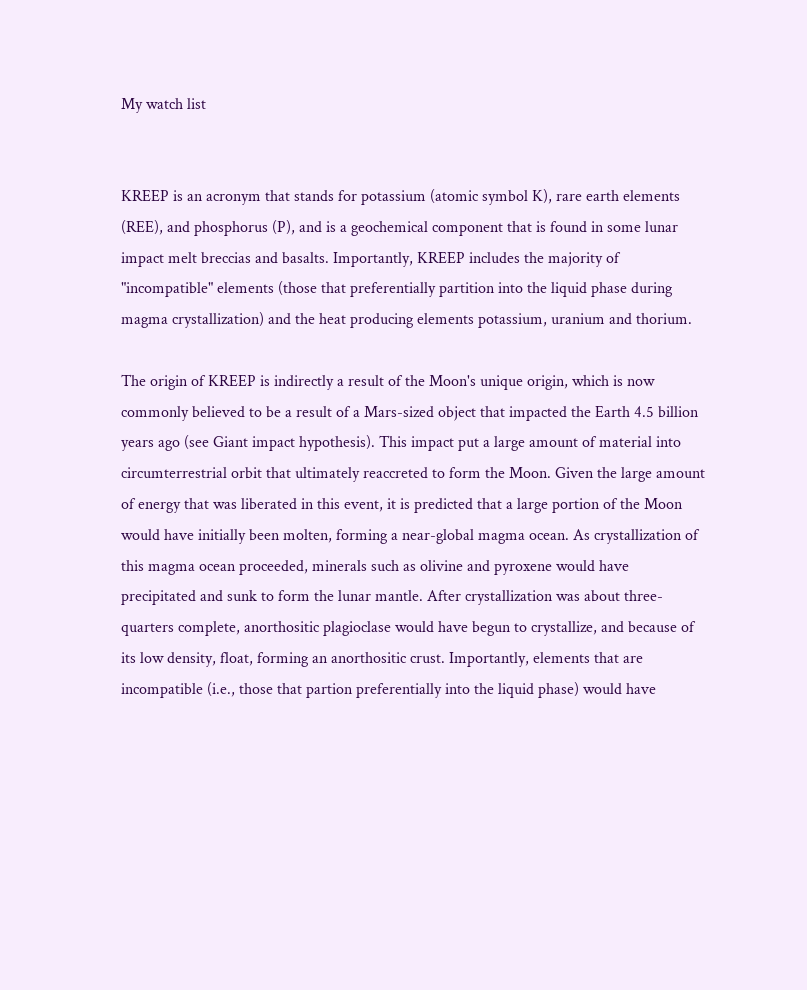My watch list


KREEP is an acronym that stands for potassium (atomic symbol K), rare earth elements (REE), and phosphorus (P), and is a geochemical component that is found in some lunar impact melt breccias and basalts. Importantly, KREEP includes the majority of "incompatible" elements (those that preferentially partition into the liquid phase during magma crystallization) and the heat producing elements potassium, uranium and thorium.

The origin of KREEP is indirectly a result of the Moon's unique origin, which is now commonly believed to be a result of a Mars-sized object that impacted the Earth 4.5 billion years ago (see Giant impact hypothesis). This impact put a large amount of material into circumterrestrial orbit that ultimately reaccreted to form the Moon. Given the large amount of energy that was liberated in this event, it is predicted that a large portion of the Moon would have initially been molten, forming a near-global magma ocean. As crystallization of this magma ocean proceeded, minerals such as olivine and pyroxene would have precipitated and sunk to form the lunar mantle. After crystallization was about three-quarters complete, anorthositic plagioclase would have begun to crystallize, and because of its low density, float, forming an anorthositic crust. Importantly, elements that are incompatible (i.e., those that partion preferentially into the liquid phase) would have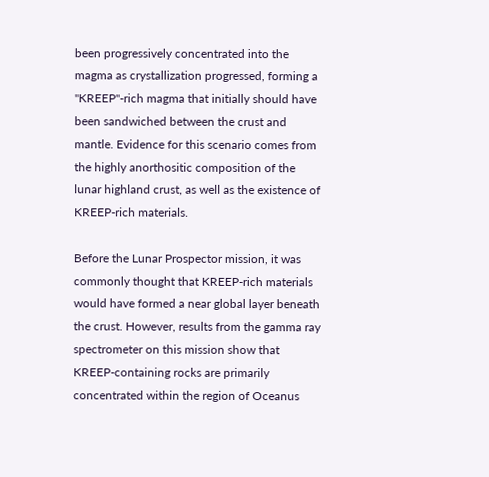been progressively concentrated into the magma as crystallization progressed, forming a "KREEP"-rich magma that initially should have been sandwiched between the crust and mantle. Evidence for this scenario comes from the highly anorthositic composition of the lunar highland crust, as well as the existence of KREEP-rich materials.

Before the Lunar Prospector mission, it was commonly thought that KREEP-rich materials would have formed a near global layer beneath the crust. However, results from the gamma ray spectrometer on this mission show that KREEP-containing rocks are primarily concentrated within the region of Oceanus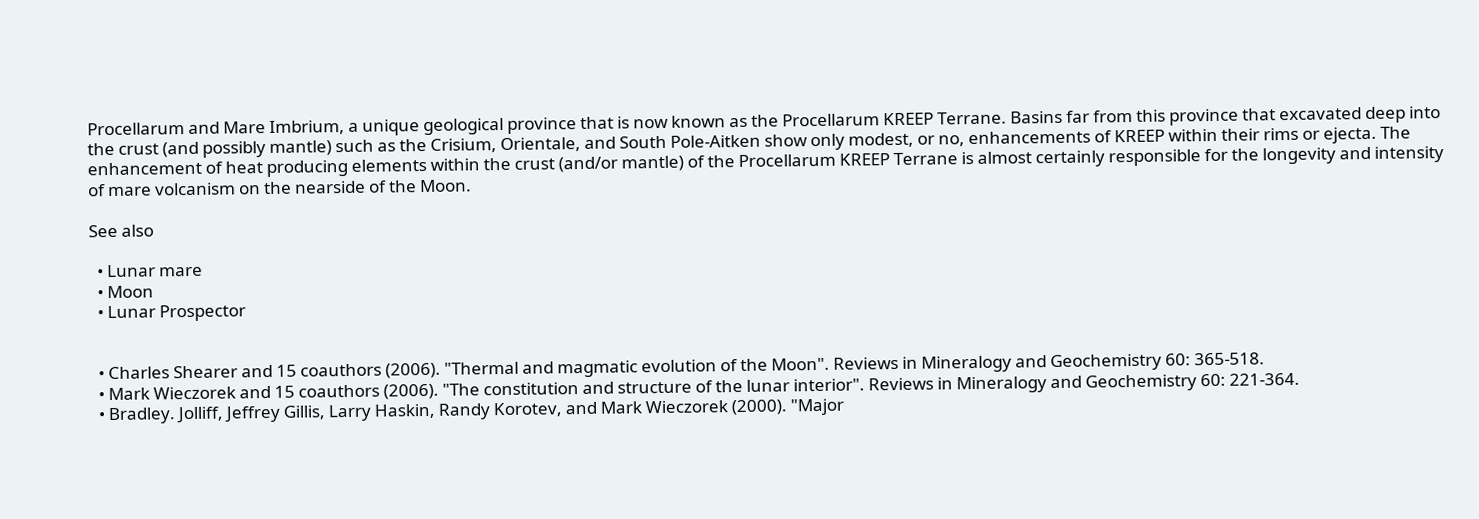Procellarum and Mare Imbrium, a unique geological province that is now known as the Procellarum KREEP Terrane. Basins far from this province that excavated deep into the crust (and possibly mantle) such as the Crisium, Orientale, and South Pole-Aitken show only modest, or no, enhancements of KREEP within their rims or ejecta. The enhancement of heat producing elements within the crust (and/or mantle) of the Procellarum KREEP Terrane is almost certainly responsible for the longevity and intensity of mare volcanism on the nearside of the Moon.

See also

  • Lunar mare
  • Moon
  • Lunar Prospector


  • Charles Shearer and 15 coauthors (2006). "Thermal and magmatic evolution of the Moon". Reviews in Mineralogy and Geochemistry 60: 365-518.
  • Mark Wieczorek and 15 coauthors (2006). "The constitution and structure of the lunar interior". Reviews in Mineralogy and Geochemistry 60: 221-364.
  • Bradley. Jolliff, Jeffrey Gillis, Larry Haskin, Randy Korotev, and Mark Wieczorek (2000). "Major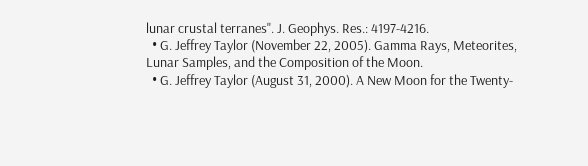lunar crustal terranes". J. Geophys. Res.: 4197-4216.
  • G. Jeffrey Taylor (November 22, 2005). Gamma Rays, Meteorites, Lunar Samples, and the Composition of the Moon.
  • G. Jeffrey Taylor (August 31, 2000). A New Moon for the Twenty-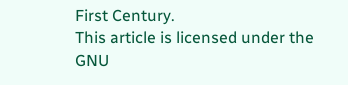First Century.
This article is licensed under the GNU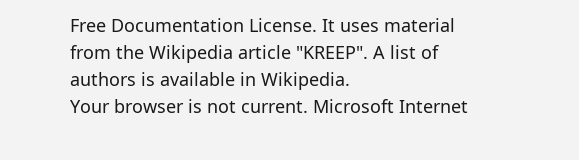Free Documentation License. It uses material from the Wikipedia article "KREEP". A list of authors is available in Wikipedia.
Your browser is not current. Microsoft Internet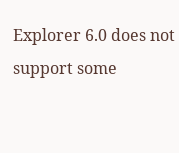Explorer 6.0 does not support some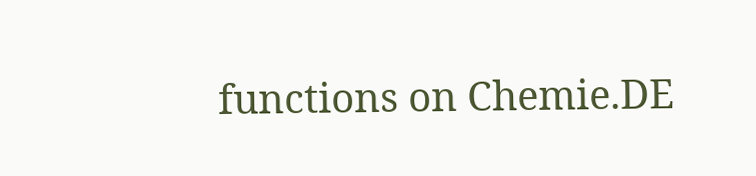functions on Chemie.DE